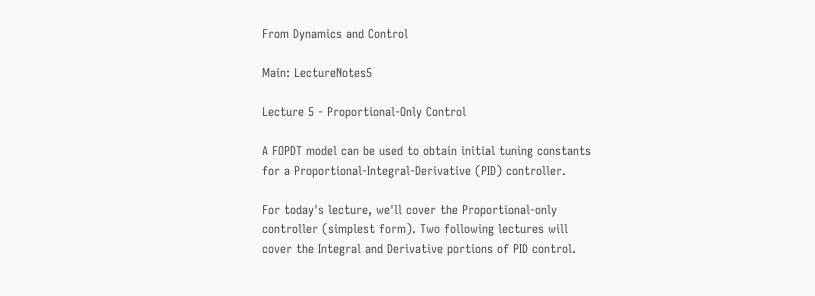From Dynamics and Control

Main: LectureNotes5

Lecture 5 - Proportional-Only Control

A FOPDT model can be used to obtain initial tuning constants for a Proportional-Integral-Derivative (PID) controller.

For today's lecture, we'll cover the Proportional-only controller (simplest form). Two following lectures will cover the Integral and Derivative portions of PID control.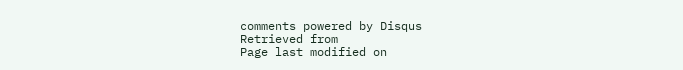comments powered by Disqus
Retrieved from
Page last modified on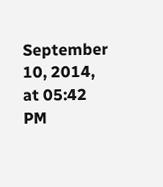September 10, 2014, at 05:42 PM